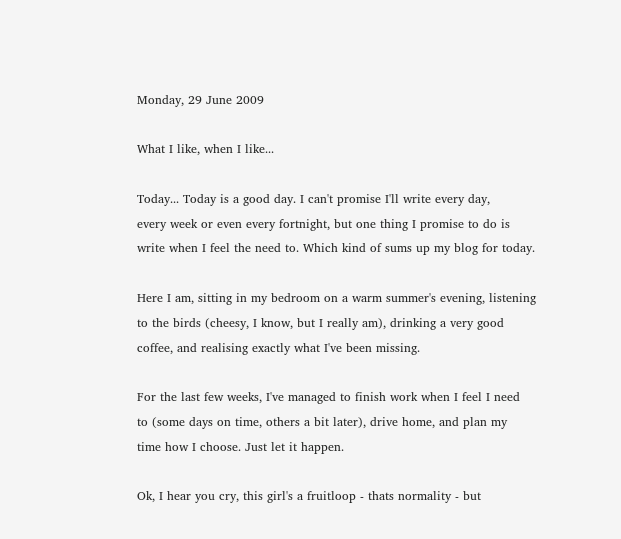Monday, 29 June 2009

What I like, when I like...

Today... Today is a good day. I can't promise I'll write every day,
every week or even every fortnight, but one thing I promise to do is
write when I feel the need to. Which kind of sums up my blog for today.

Here I am, sitting in my bedroom on a warm summer's evening, listening
to the birds (cheesy, I know, but I really am), drinking a very good
coffee, and realising exactly what I've been missing.

For the last few weeks, I've managed to finish work when I feel I need
to (some days on time, others a bit later), drive home, and plan my
time how I choose. Just let it happen.

Ok, I hear you cry, this girl's a fruitloop - thats normality - but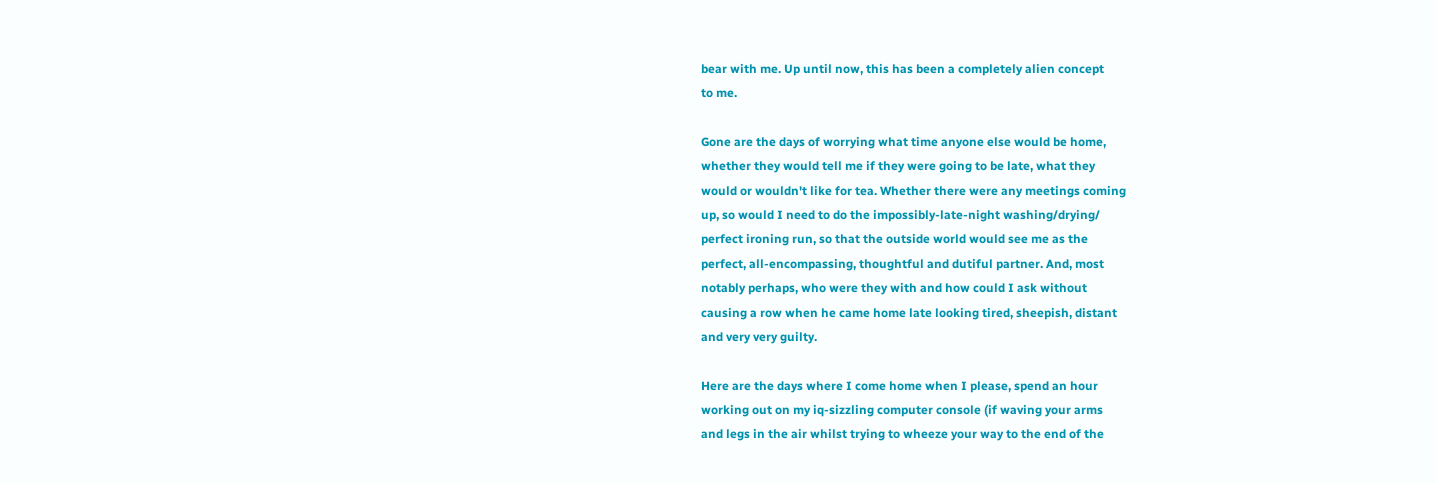bear with me. Up until now, this has been a completely alien concept
to me.

Gone are the days of worrying what time anyone else would be home,
whether they would tell me if they were going to be late, what they
would or wouldn't like for tea. Whether there were any meetings coming
up, so would I need to do the impossibly-late-night washing/drying/
perfect ironing run, so that the outside world would see me as the
perfect, all-encompassing, thoughtful and dutiful partner. And, most
notably perhaps, who were they with and how could I ask without
causing a row when he came home late looking tired, sheepish, distant
and very very guilty.

Here are the days where I come home when I please, spend an hour
working out on my iq-sizzling computer console (if waving your arms
and legs in the air whilst trying to wheeze your way to the end of the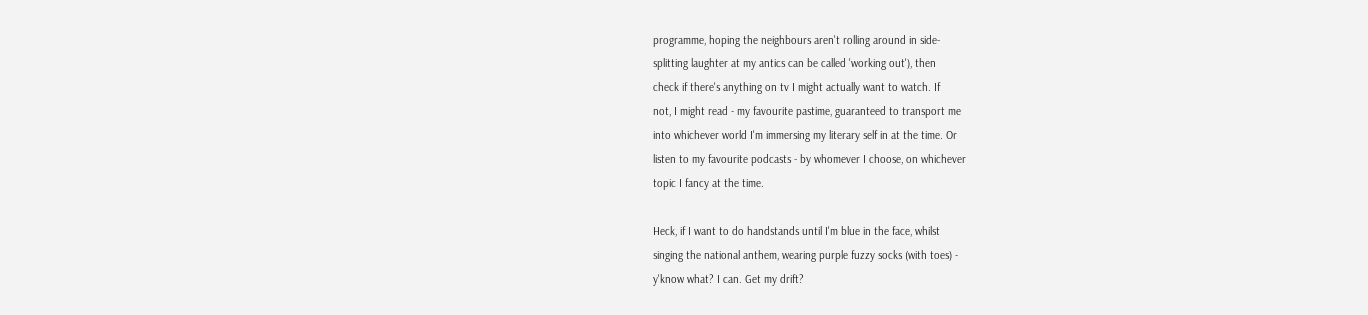programme, hoping the neighbours aren't rolling around in side-
splitting laughter at my antics can be called 'working out'), then
check if there's anything on tv I might actually want to watch. If
not, I might read - my favourite pastime, guaranteed to transport me
into whichever world I'm immersing my literary self in at the time. Or
listen to my favourite podcasts - by whomever I choose, on whichever
topic I fancy at the time.

Heck, if I want to do handstands until I'm blue in the face, whilst
singing the national anthem, wearing purple fuzzy socks (with toes) -
y'know what? I can. Get my drift?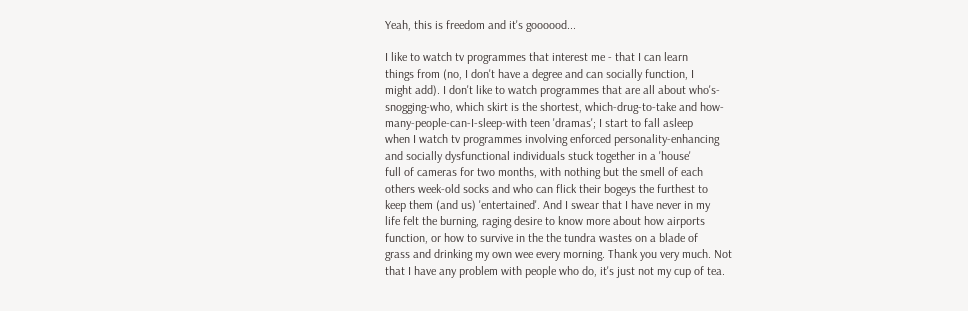Yeah, this is freedom and it's goooood...

I like to watch tv programmes that interest me - that I can learn
things from (no, I don't have a degree and can socially function, I
might add). I don't like to watch programmes that are all about who's-
snogging-who, which skirt is the shortest, which-drug-to-take and how-
many-people-can-I-sleep-with teen 'dramas'; I start to fall asleep
when I watch tv programmes involving enforced personality-enhancing
and socially dysfunctional individuals stuck together in a 'house'
full of cameras for two months, with nothing but the smell of each
others week-old socks and who can flick their bogeys the furthest to
keep them (and us) 'entertained'. And I swear that I have never in my
life felt the burning, raging desire to know more about how airports
function, or how to survive in the the tundra wastes on a blade of
grass and drinking my own wee every morning. Thank you very much. Not
that I have any problem with people who do, it's just not my cup of tea.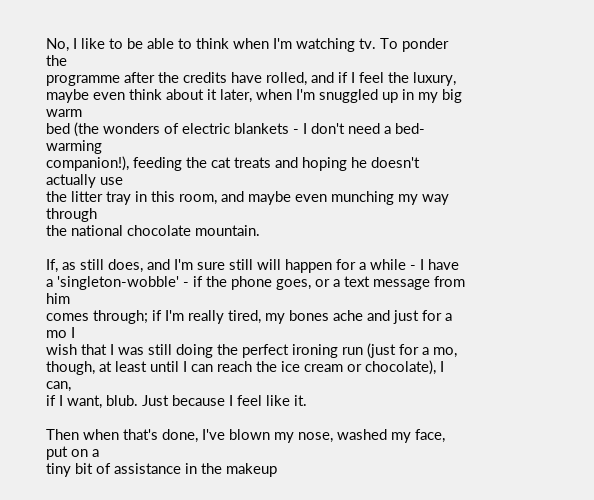No, I like to be able to think when I'm watching tv. To ponder the
programme after the credits have rolled, and if I feel the luxury,
maybe even think about it later, when I'm snuggled up in my big warm
bed (the wonders of electric blankets - I don't need a bed-warming
companion!), feeding the cat treats and hoping he doesn't actually use
the litter tray in this room, and maybe even munching my way through
the national chocolate mountain.

If, as still does, and I'm sure still will happen for a while - I have
a 'singleton-wobble' - if the phone goes, or a text message from him
comes through; if I'm really tired, my bones ache and just for a mo I
wish that I was still doing the perfect ironing run (just for a mo,
though, at least until I can reach the ice cream or chocolate), I can,
if I want, blub. Just because I feel like it.

Then when that's done, I've blown my nose, washed my face, put on a
tiny bit of assistance in the makeup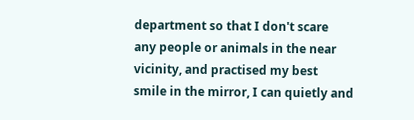department so that I don't scare
any people or animals in the near vicinity, and practised my best
smile in the mirror, I can quietly and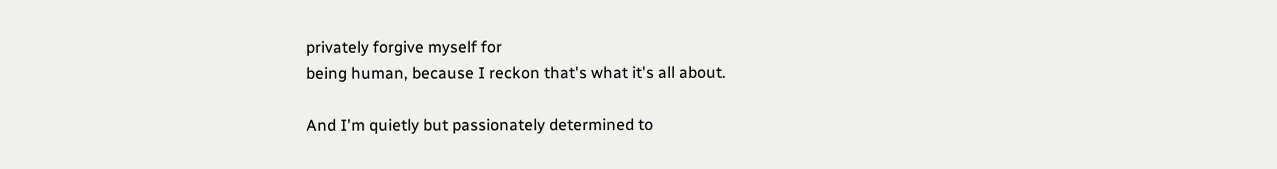privately forgive myself for
being human, because I reckon that's what it's all about.

And I'm quietly but passionately determined to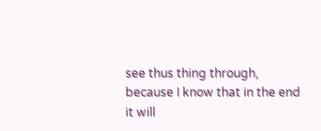see thus thing through,
because I know that in the end it will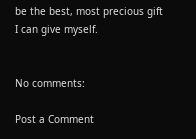be the best, most precious gift
I can give myself.


No comments:

Post a Comment